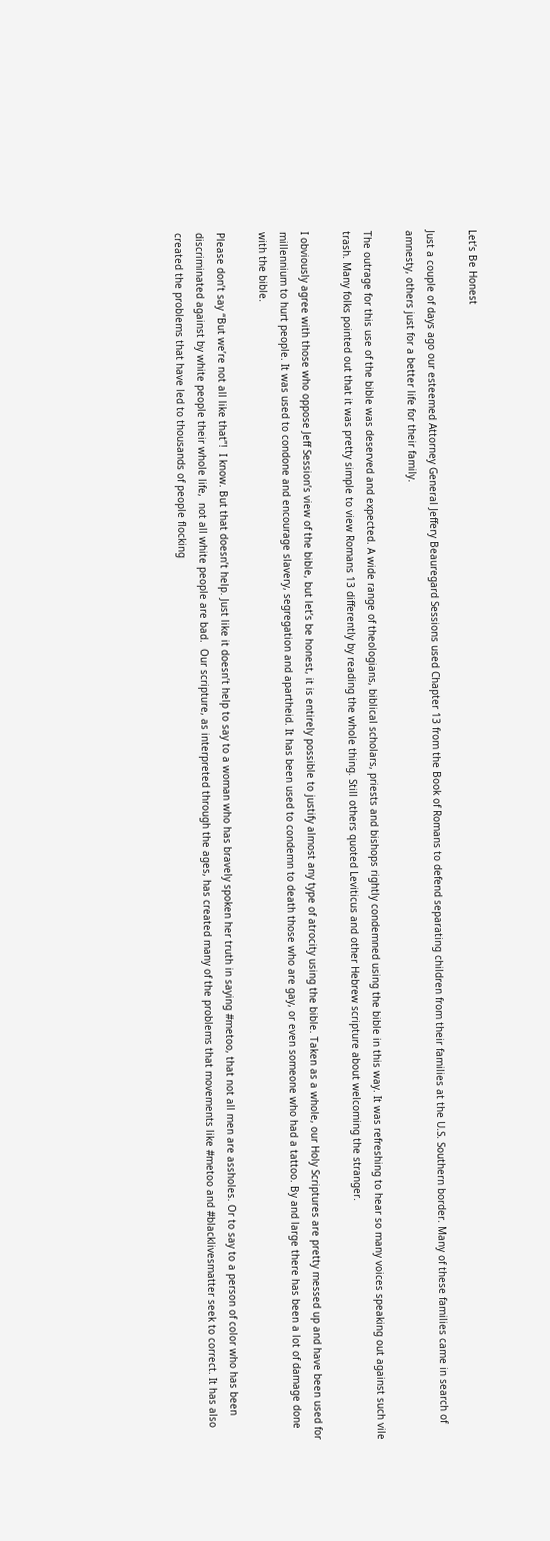Let’s Be Honest

Just a couple of days ago our esteemed Attorney General Jeffery Beauregard Sessions used Chapter 13 from the Book of Romans to defend separating children from their families at the U.S. Southern border. Many of these families came in search of amnesty, others just for a better life for their family.

The outrage for this use of the bible was deserved and expected. A wide range of theologians, biblical scholars, priests and bishops rightly condemned using the bible in this way. It was refreshing to hear so many voices speaking out against such vile trash. Many folks pointed out that it was pretty simple to view Romans 13 differently by reading the whole thing. Still others quoted Leviticus and other Hebrew scripture about welcoming the stranger.

I obviously agree with those who oppose Jeff Session’s view of the bible, but let’s be honest, it is entirely possible to justify almost any type of atrocity using the bible. Taken as a whole, our Holy Scriptures are pretty messed up and have been used for millennium to hurt people. It was used to condone and encourage slavery, segregation and apartheid. It has been used to condemn to death those who are gay, or even someone who had a tattoo. By and large there has been a lot of damage done with the bible.

Please don’t say “But we’re not all like that”!  I know. But that doesn’t help. Just like it doesn’t help to say to a woman who has bravely spoken her truth in saying #metoo, that not all men are assholes. Or to say to a person of color who has been discriminated against by white people their whole life,  not all white people are bad.  Our scripture, as interpreted through the ages, has created many of the problems that movements like #metoo and #blacklivesmatter seek to correct. It has also created the problems that have led to thousands of people flocking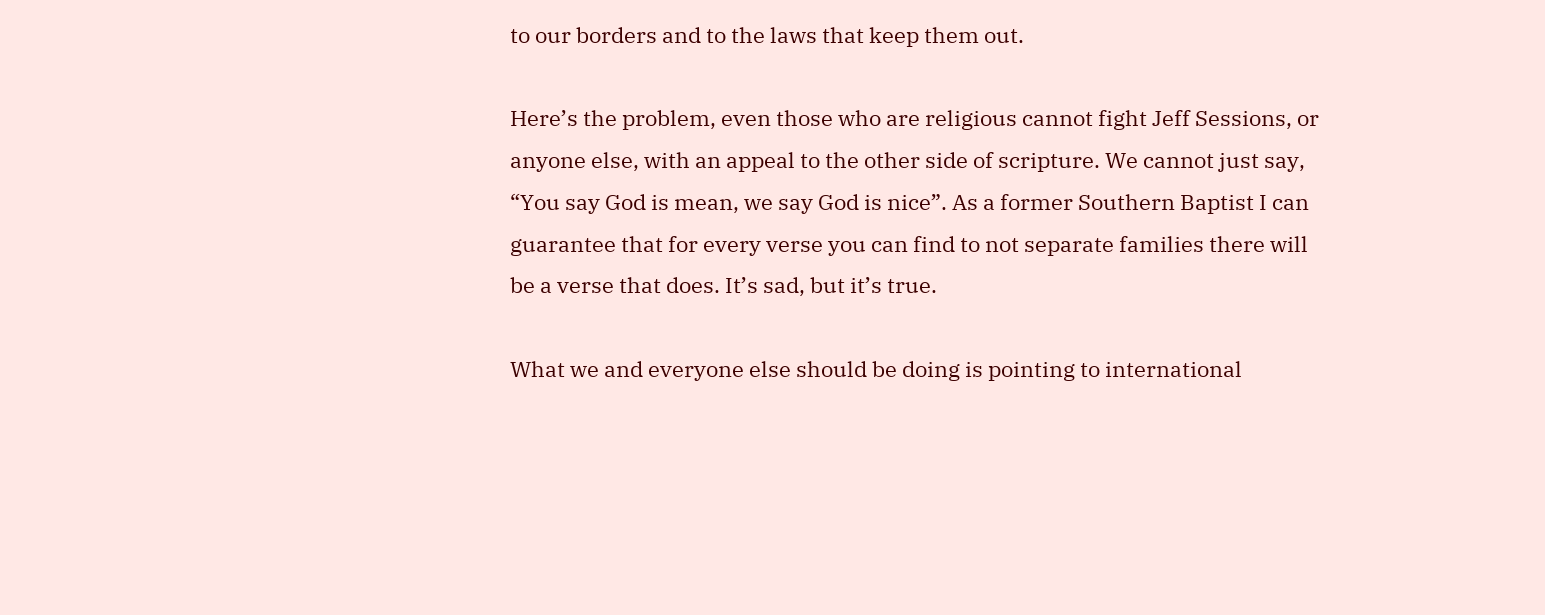to our borders and to the laws that keep them out.

Here’s the problem, even those who are religious cannot fight Jeff Sessions, or anyone else, with an appeal to the other side of scripture. We cannot just say, “You say God is mean, we say God is nice”. As a former Southern Baptist I can guarantee that for every verse you can find to not separate families there will be a verse that does. It’s sad, but it’s true.

What we and everyone else should be doing is pointing to international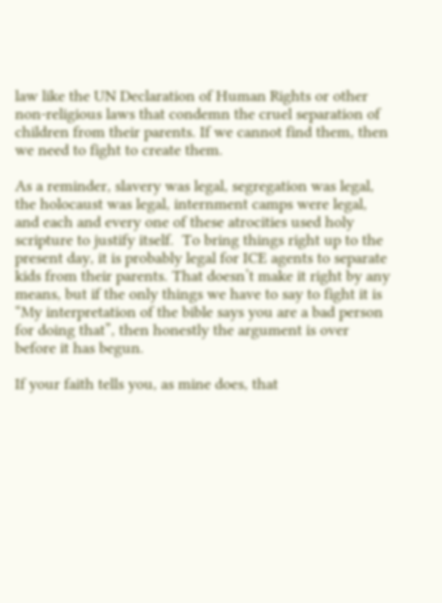law like the UN Declaration of Human Rights or other non-religious laws that condemn the cruel separation of children from their parents. If we cannot find them, then we need to fight to create them.

As a reminder, slavery was legal, segregation was legal, the holocaust was legal, internment camps were legal, and each and every one of these atrocities used holy scripture to justify itself.  To bring things right up to the present day, it is probably legal for ICE agents to separate kids from their parents. That doesn’t make it right by any means, but if the only things we have to say to fight it is “My interpretation of the bible says you are a bad person for doing that”, then honestly the argument is over before it has begun.

If your faith tells you, as mine does, that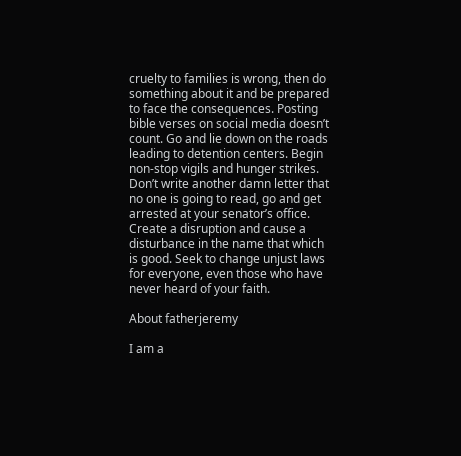cruelty to families is wrong, then do something about it and be prepared to face the consequences. Posting bible verses on social media doesn’t count. Go and lie down on the roads leading to detention centers. Begin non-stop vigils and hunger strikes. Don’t write another damn letter that no one is going to read, go and get arrested at your senator’s office. Create a disruption and cause a disturbance in the name that which is good. Seek to change unjust laws for everyone, even those who have never heard of your faith.

About fatherjeremy

I am a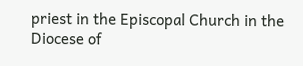priest in the Episcopal Church in the Diocese of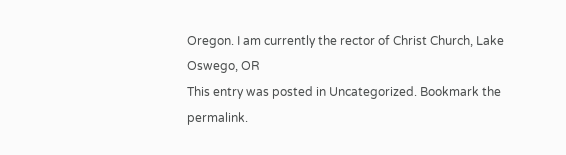Oregon. I am currently the rector of Christ Church, Lake Oswego, OR
This entry was posted in Uncategorized. Bookmark the permalink.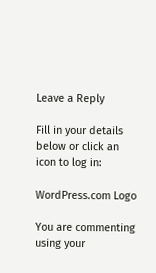Leave a Reply

Fill in your details below or click an icon to log in:

WordPress.com Logo

You are commenting using your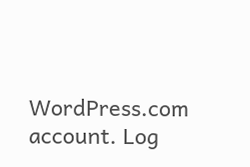WordPress.com account. Log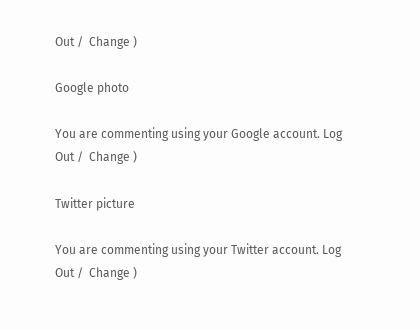Out /  Change )

Google photo

You are commenting using your Google account. Log Out /  Change )

Twitter picture

You are commenting using your Twitter account. Log Out /  Change )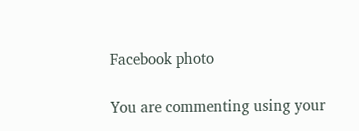Facebook photo

You are commenting using your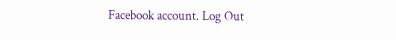Facebook account. Log Out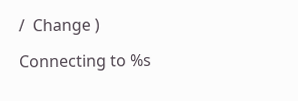/  Change )

Connecting to %s